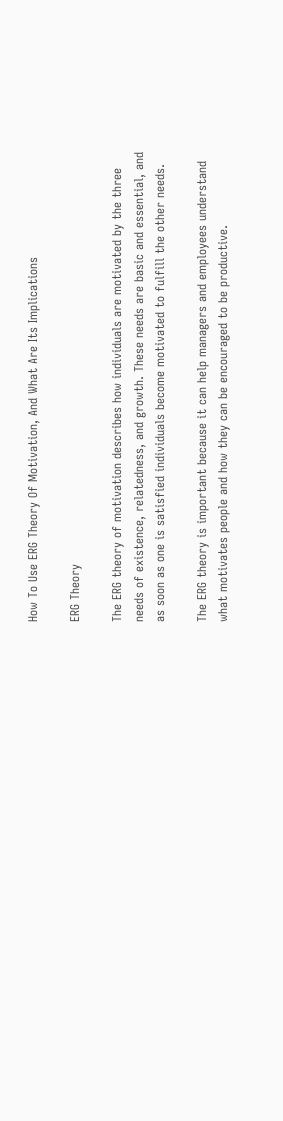How To Use ERG Theory Of Motivation, And What Are Its Implications

ERG Theory

The ERG theory of motivation describes how individuals are motivated by the three needs of existence, relatedness, and growth. These needs are basic and essential, and as soon as one is satisfied individuals become motivated to fulfill the other needs.

The ERG theory is important because it can help managers and employees understand what motivates people and how they can be encouraged to be productive.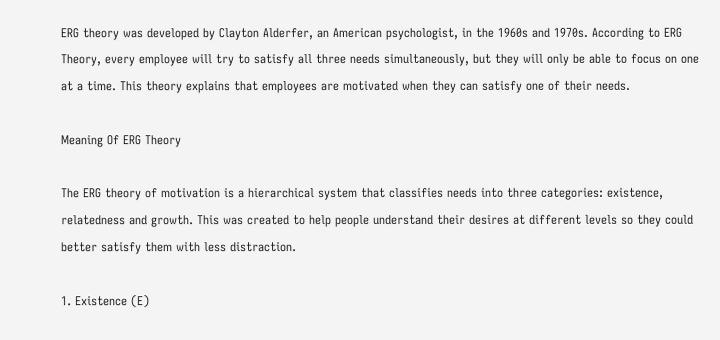ERG theory was developed by Clayton Alderfer, an American psychologist, in the 1960s and 1970s. According to ERG Theory, every employee will try to satisfy all three needs simultaneously, but they will only be able to focus on one at a time. This theory explains that employees are motivated when they can satisfy one of their needs.

Meaning Of ERG Theory

The ERG theory of motivation is a hierarchical system that classifies needs into three categories: existence, relatedness and growth. This was created to help people understand their desires at different levels so they could better satisfy them with less distraction.

1. Existence (E)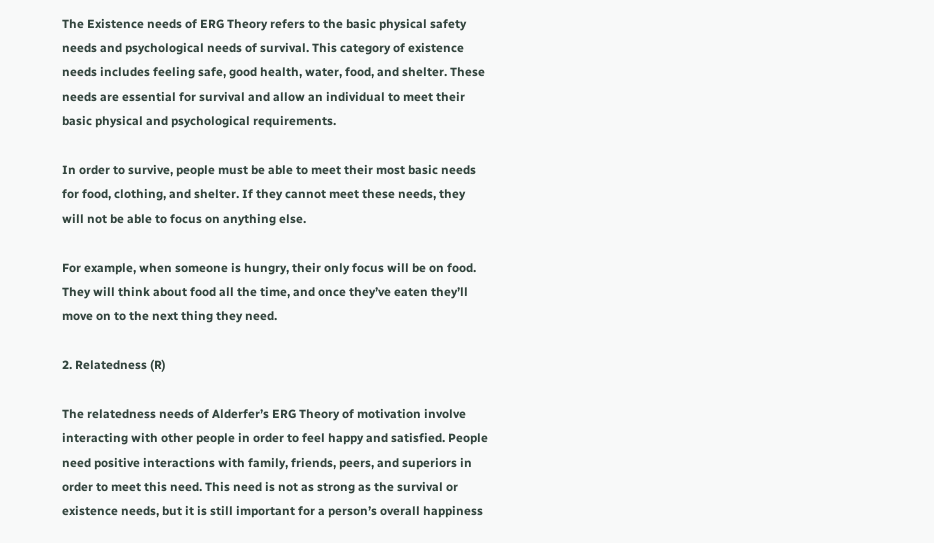The Existence needs of ERG Theory refers to the basic physical safety needs and psychological needs of survival. This category of existence needs includes feeling safe, good health, water, food, and shelter. These needs are essential for survival and allow an individual to meet their basic physical and psychological requirements.

In order to survive, people must be able to meet their most basic needs for food, clothing, and shelter. If they cannot meet these needs, they will not be able to focus on anything else.

For example, when someone is hungry, their only focus will be on food. They will think about food all the time, and once they’ve eaten they’ll move on to the next thing they need.

2. Relatedness (R)

The relatedness needs of Alderfer’s ERG Theory of motivation involve interacting with other people in order to feel happy and satisfied. People need positive interactions with family, friends, peers, and superiors in order to meet this need. This need is not as strong as the survival or existence needs, but it is still important for a person’s overall happiness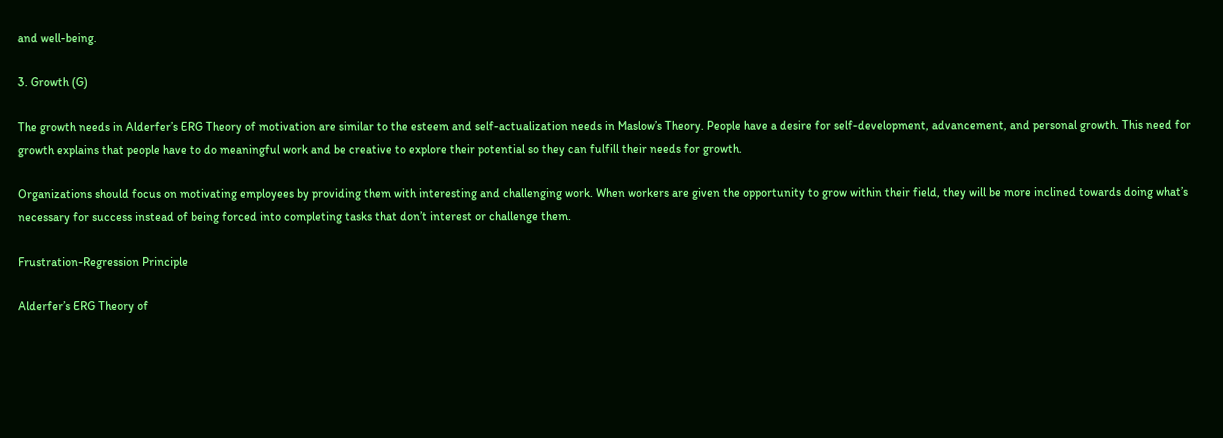and well-being.

3. Growth (G)

The growth needs in Alderfer’s ERG Theory of motivation are similar to the esteem and self-actualization needs in Maslow’s Theory. People have a desire for self-development, advancement, and personal growth. This need for growth explains that people have to do meaningful work and be creative to explore their potential so they can fulfill their needs for growth.

Organizations should focus on motivating employees by providing them with interesting and challenging work. When workers are given the opportunity to grow within their field, they will be more inclined towards doing what’s necessary for success instead of being forced into completing tasks that don’t interest or challenge them.

Frustration-Regression Principle

Alderfer’s ERG Theory of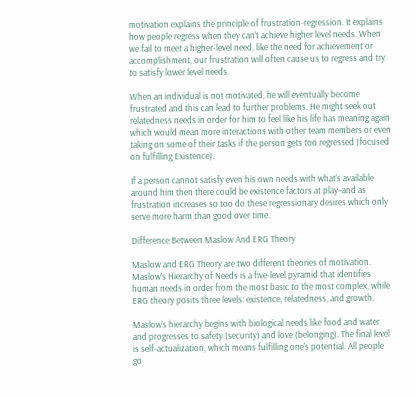motivation explains the principle of frustration-regression. It explains how people regress when they can’t achieve higher level needs. When we fail to meet a higher-level need, like the need for achievement or accomplishment, our frustration will often cause us to regress and try to satisfy lower level needs.

When an individual is not motivated, he will eventually become frustrated and this can lead to further problems. He might seek out relatedness needs in order for him to feel like his life has meaning again which would mean more interactions with other team members or even taking on some of their tasks if the person gets too regressed (focused on fulfilling Existence).

If a person cannot satisfy even his own needs with what’s available around him then there could be existence factors at play–and as frustration increases so too do these regressionary desires which only serve more harm than good over time.

Difference Between Maslow And ERG Theory

Maslow and ERG Theory are two different theories of motivation. Maslow’s Hierarchy of Needs is a five-level pyramid that identifies human needs in order from the most basic to the most complex, while ERG theory posits three levels: existence, relatedness, and growth.

Maslow’s hierarchy begins with biological needs like food and water and progresses to safety (security) and love (belonging). The final level is self-actualization, which means fulfilling one’s potential. All people go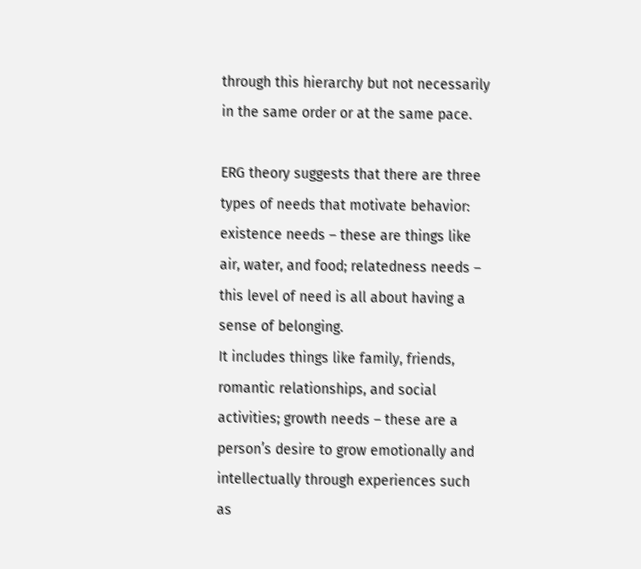through this hierarchy but not necessarily in the same order or at the same pace.

ERG theory suggests that there are three types of needs that motivate behavior: existence needs – these are things like air, water, and food; relatedness needs – this level of need is all about having a sense of belonging.
It includes things like family, friends, romantic relationships, and social activities; growth needs – these are a person’s desire to grow emotionally and intellectually through experiences such as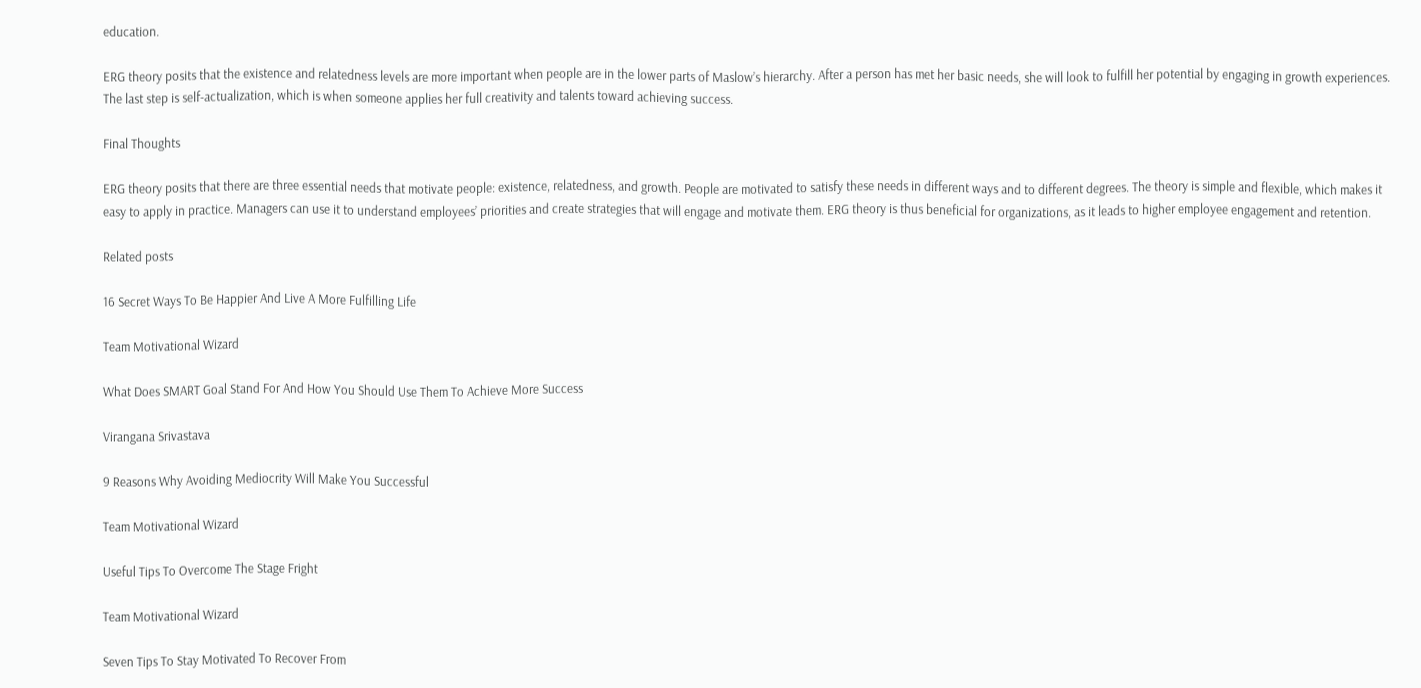education.

ERG theory posits that the existence and relatedness levels are more important when people are in the lower parts of Maslow’s hierarchy. After a person has met her basic needs, she will look to fulfill her potential by engaging in growth experiences. The last step is self-actualization, which is when someone applies her full creativity and talents toward achieving success.

Final Thoughts

ERG theory posits that there are three essential needs that motivate people: existence, relatedness, and growth. People are motivated to satisfy these needs in different ways and to different degrees. The theory is simple and flexible, which makes it easy to apply in practice. Managers can use it to understand employees’ priorities and create strategies that will engage and motivate them. ERG theory is thus beneficial for organizations, as it leads to higher employee engagement and retention.

Related posts

16 Secret Ways To Be Happier And Live A More Fulfilling Life

Team Motivational Wizard

What Does SMART Goal Stand For And How You Should Use Them To Achieve More Success

Virangana Srivastava

9 Reasons Why Avoiding Mediocrity Will Make You Successful

Team Motivational Wizard

Useful Tips To Overcome The Stage Fright

Team Motivational Wizard

Seven Tips To Stay Motivated To Recover From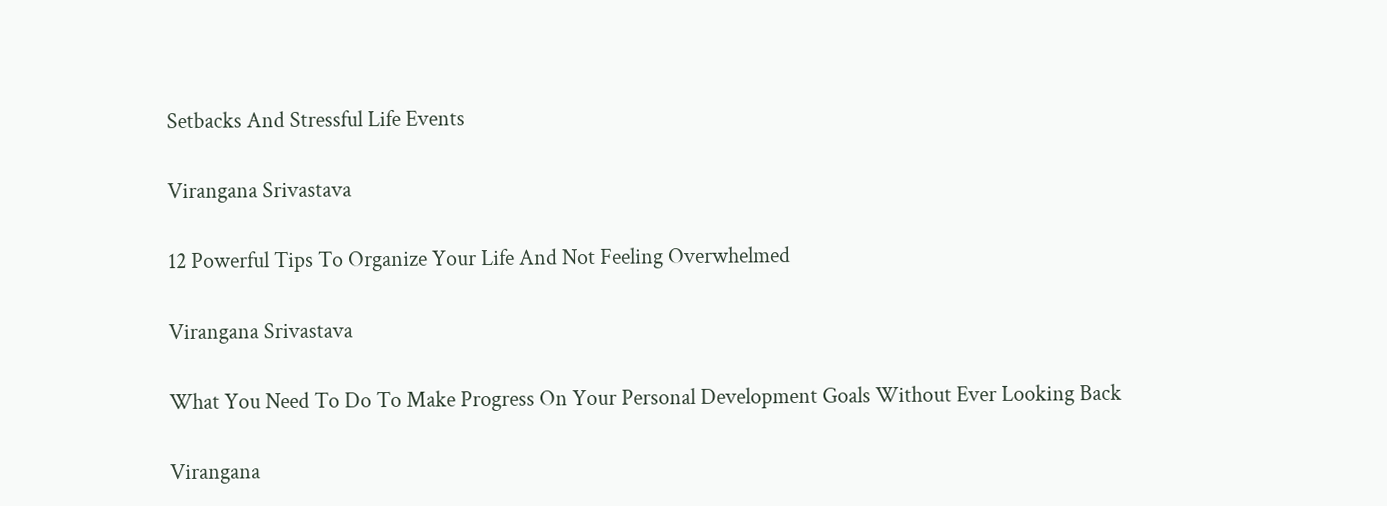Setbacks And Stressful Life Events

Virangana Srivastava

12 Powerful Tips To Organize Your Life And Not Feeling Overwhelmed

Virangana Srivastava

What You Need To Do To Make Progress On Your Personal Development Goals Without Ever Looking Back

Virangana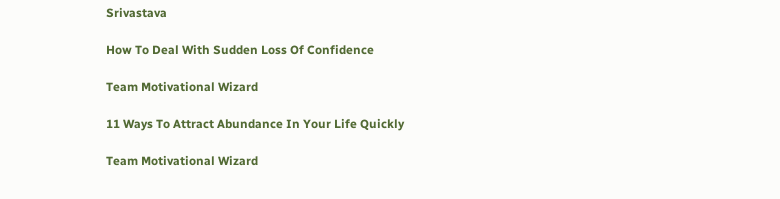Srivastava

How To Deal With Sudden Loss Of Confidence

Team Motivational Wizard

11 Ways To Attract Abundance In Your Life Quickly

Team Motivational Wizard